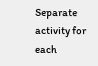Separate activity for each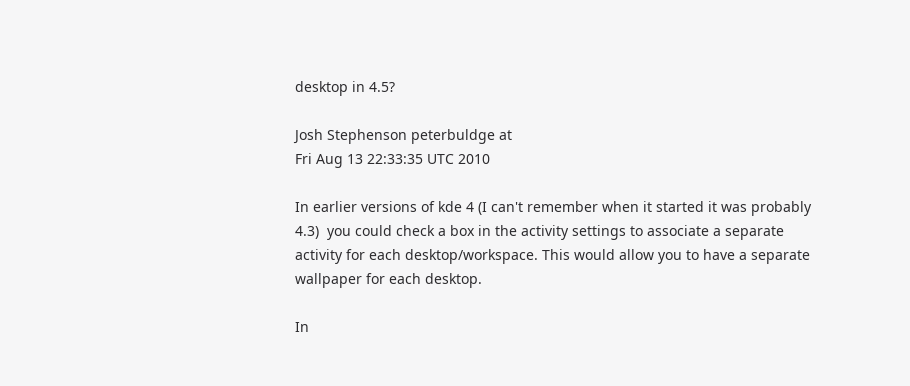desktop in 4.5?

Josh Stephenson peterbuldge at
Fri Aug 13 22:33:35 UTC 2010

In earlier versions of kde 4 (I can't remember when it started it was probably
4.3)  you could check a box in the activity settings to associate a separate
activity for each desktop/workspace. This would allow you to have a separate
wallpaper for each desktop.

In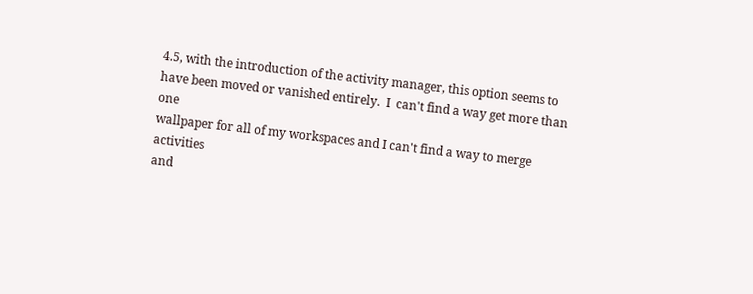4.5, with the introduction of the activity manager, this option seems to
have been moved or vanished entirely.  I  can't find a way get more than one
wallpaper for all of my workspaces and I can't find a way to merge activities
and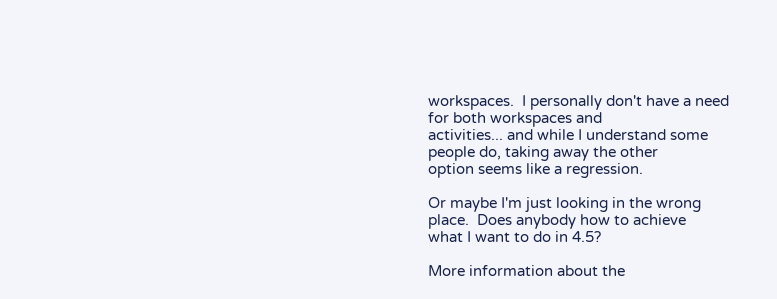workspaces.  I personally don't have a need for both workspaces and
activities... and while I understand some people do, taking away the other
option seems like a regression.

Or maybe I'm just looking in the wrong place.  Does anybody how to achieve
what I want to do in 4.5?

More information about the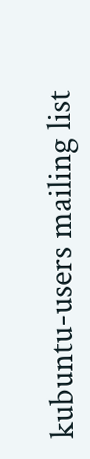kubuntu-users mailing list